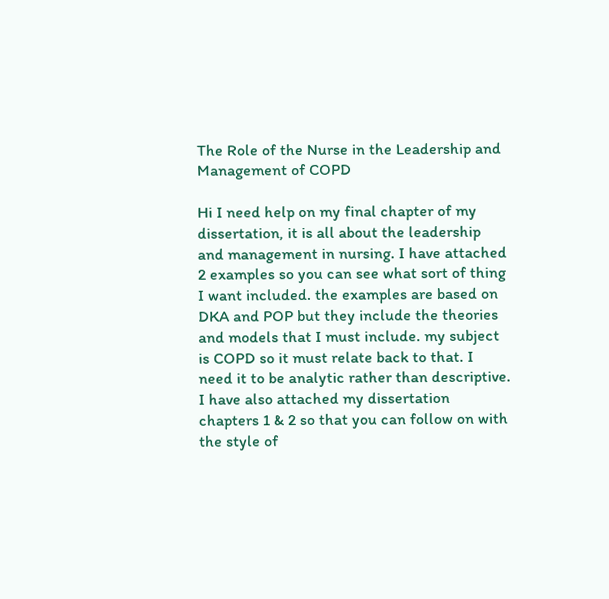The Role of the Nurse in the Leadership and Management of COPD

Hi I need help on my final chapter of my dissertation, it is all about the leadership and management in nursing. I have attached 2 examples so you can see what sort of thing I want included. the examples are based on DKA and POP but they include the theories and models that I must include. my subject is COPD so it must relate back to that. I need it to be analytic rather than descriptive. I have also attached my dissertation chapters 1 & 2 so that you can follow on with the style of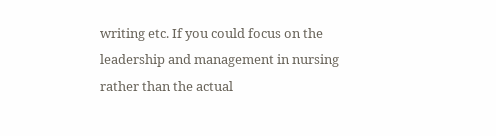writing etc. If you could focus on the leadership and management in nursing rather than the actual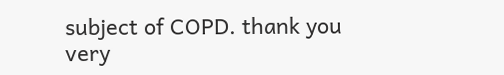subject of COPD. thank you very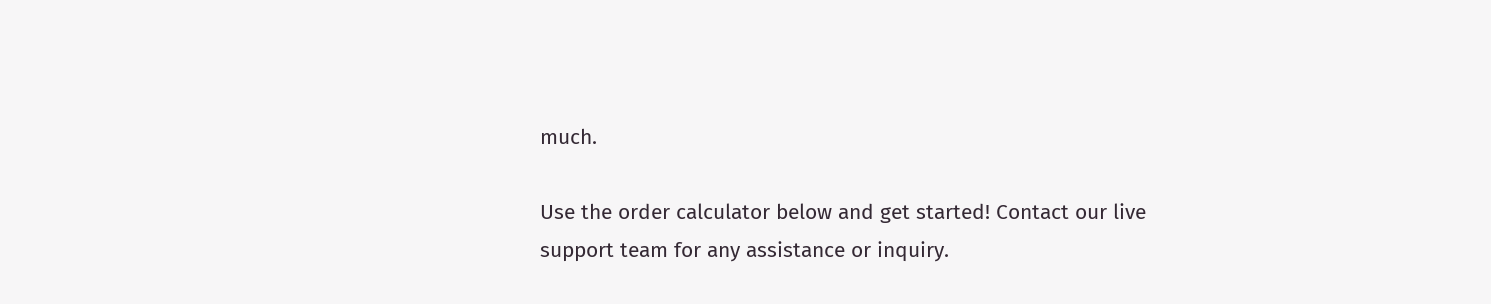much.

Use the order calculator below and get started! Contact our live support team for any assistance or inquiry.